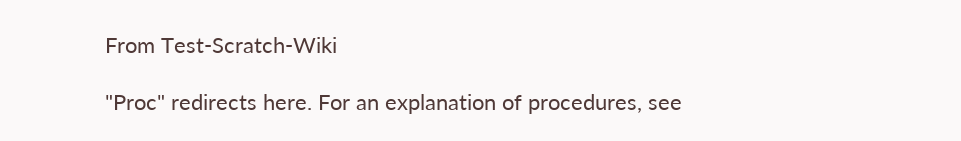From Test-Scratch-Wiki

"Proc" redirects here. For an explanation of procedures, see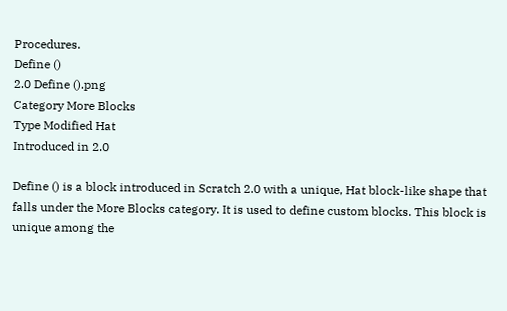Procedures.
Define ()
2.0 Define ().png
Category More Blocks
Type Modified Hat
Introduced in 2.0

Define () is a block introduced in Scratch 2.0 with a unique, Hat block-like shape that falls under the More Blocks category. It is used to define custom blocks. This block is unique among the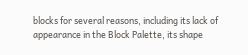blocks for several reasons, including its lack of appearance in the Block Palette, its shape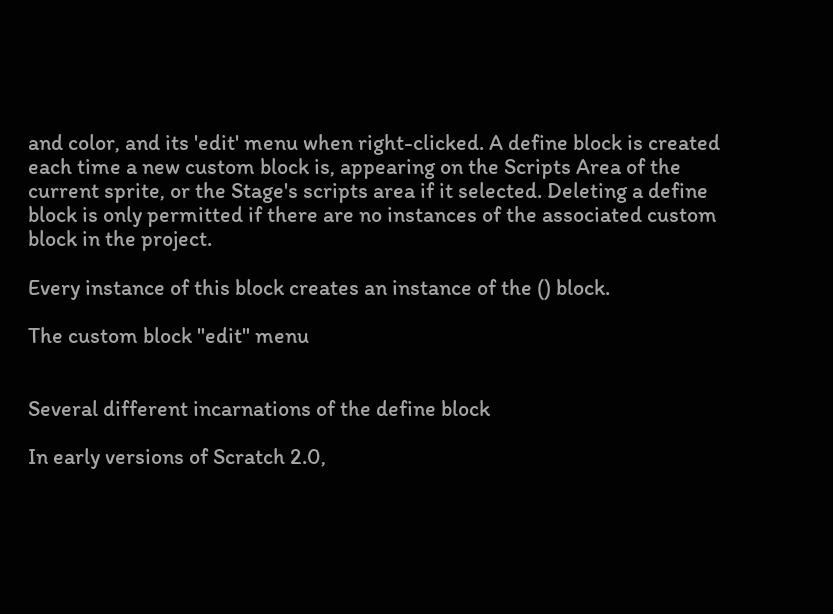and color, and its 'edit' menu when right-clicked. A define block is created each time a new custom block is, appearing on the Scripts Area of the current sprite, or the Stage's scripts area if it selected. Deleting a define block is only permitted if there are no instances of the associated custom block in the project.

Every instance of this block creates an instance of the () block.

The custom block "edit" menu


Several different incarnations of the define block

In early versions of Scratch 2.0,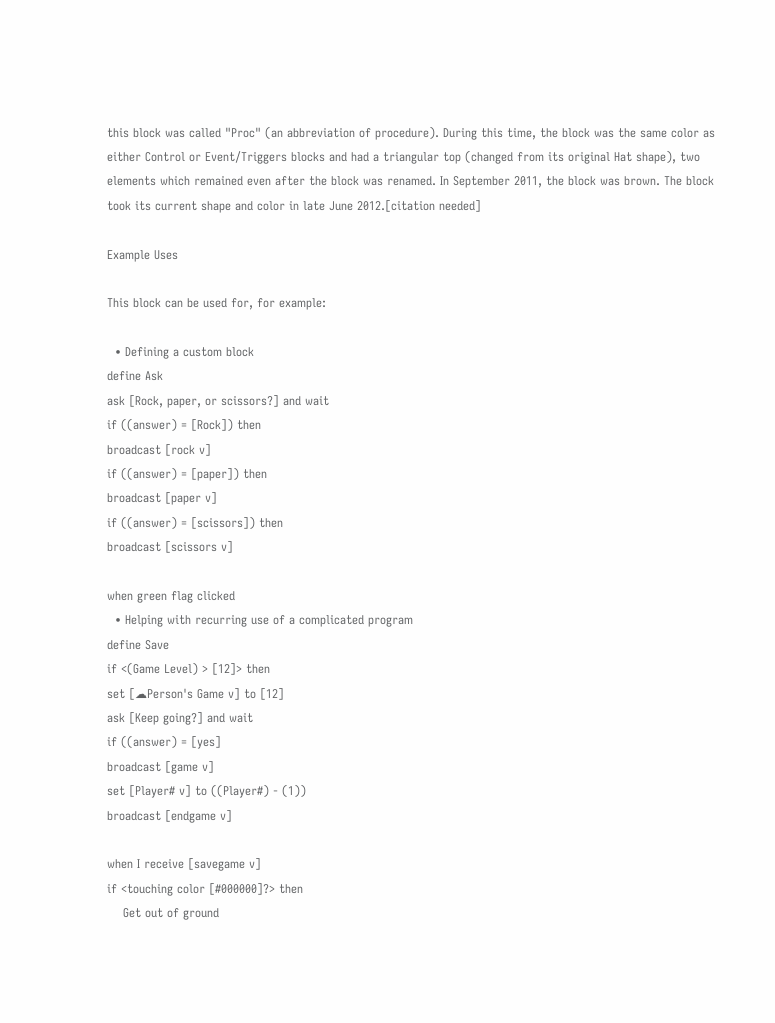this block was called "Proc" (an abbreviation of procedure). During this time, the block was the same color as either Control or Event/Triggers blocks and had a triangular top (changed from its original Hat shape), two elements which remained even after the block was renamed. In September 2011, the block was brown. The block took its current shape and color in late June 2012.[citation needed]

Example Uses

This block can be used for, for example:

  • Defining a custom block
define Ask
ask [Rock, paper, or scissors?] and wait
if ((answer) = [Rock]) then
broadcast [rock v]
if ((answer) = [paper]) then
broadcast [paper v]
if ((answer) = [scissors]) then
broadcast [scissors v]

when green flag clicked
  • Helping with recurring use of a complicated program
define Save
if <(Game Level) > [12]> then
set [☁Person's Game v] to [12]
ask [Keep going?] and wait
if ((answer) = [yes]
broadcast [game v]
set [Player# v] to ((Player#) - (1))
broadcast [endgame v]

when I receive [savegame v]
if <touching color [#000000]?> then
    Get out of ground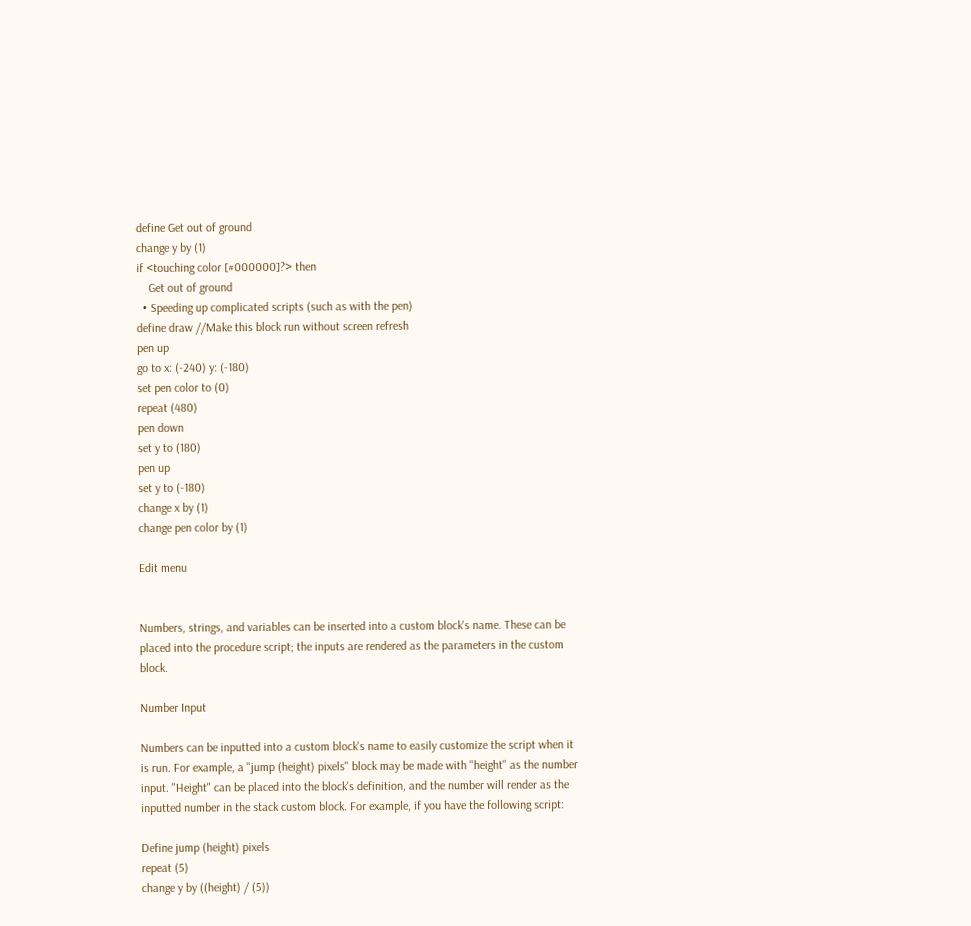define Get out of ground
change y by (1)
if <touching color [#000000]?> then
    Get out of ground
  • Speeding up complicated scripts (such as with the pen)
define draw //Make this block run without screen refresh
pen up
go to x: (-240) y: (-180)
set pen color to (0)
repeat (480)
pen down
set y to (180)
pen up
set y to (-180)
change x by (1)
change pen color by (1)

Edit menu


Numbers, strings, and variables can be inserted into a custom block's name. These can be placed into the procedure script; the inputs are rendered as the parameters in the custom block.

Number Input

Numbers can be inputted into a custom block's name to easily customize the script when it is run. For example, a "jump (height) pixels" block may be made with "height" as the number input. "Height" can be placed into the block's definition, and the number will render as the inputted number in the stack custom block. For example, if you have the following script:

Define jump (height) pixels
repeat (5)
change y by ((height) / (5))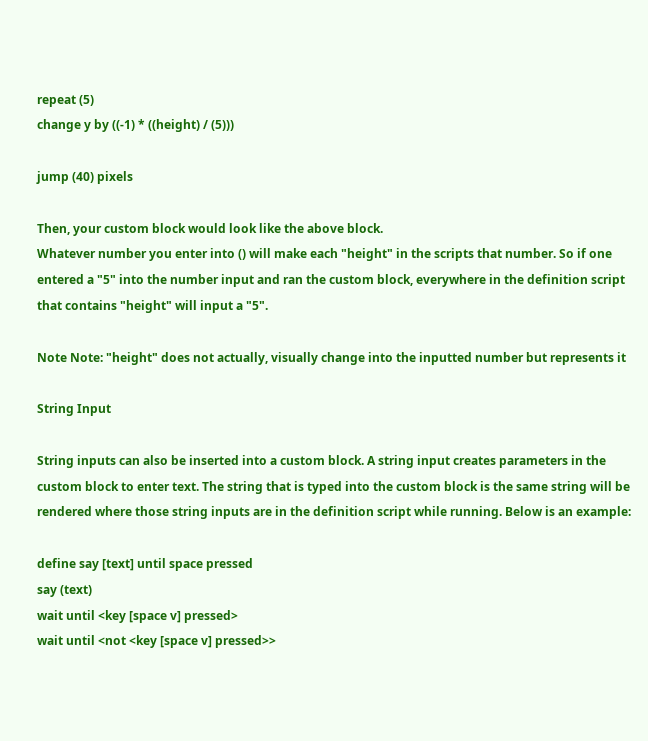repeat (5)
change y by ((-1) * ((height) / (5)))

jump (40) pixels

Then, your custom block would look like the above block.
Whatever number you enter into () will make each "height" in the scripts that number. So if one entered a "5" into the number input and ran the custom block, everywhere in the definition script that contains "height" will input a "5".

Note Note: "height" does not actually, visually change into the inputted number but represents it

String Input

String inputs can also be inserted into a custom block. A string input creates parameters in the custom block to enter text. The string that is typed into the custom block is the same string will be rendered where those string inputs are in the definition script while running. Below is an example:

define say [text] until space pressed
say (text)
wait until <key [space v] pressed>
wait until <not <key [space v] pressed>>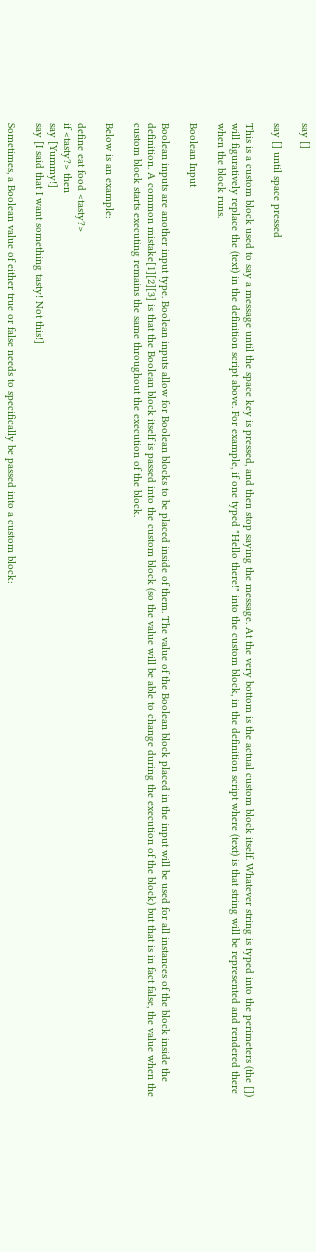say []

say [] until space pressed

This is a custom block used to say a message until the space key is pressed, and then stop saying the message. At the very bottom is the actual custom block itself. Whatever string is typed into the perimeters (the []) will figuratively replace the (text) in the definition script above. For example, if one typed "Hello there!" into the custom block, in the definition script where (text) is that string will be represented and rendered there when the block runs.

Boolean Input

Boolean inputs are another input type. Boolean inputs allow for Boolean blocks to be placed inside of them. The value of the Boolean block placed in the input will be used for all instances of the block inside the definition. A common mistake[1][2][3] is that the Boolean block itself is passed into the custom block (so the value will be able to change during the execution of the block) but that is in fact false, the value when the custom block starts executing remains the same throughout the execution of the block.

Below is an example:

define eat food <tasty?>
if <tasty?> then
say [Yummy!]
say [I said that I want something tasty! Not this!]

Sometimes, a Boolean value of either true or false needs to specifically be passed into a custom block: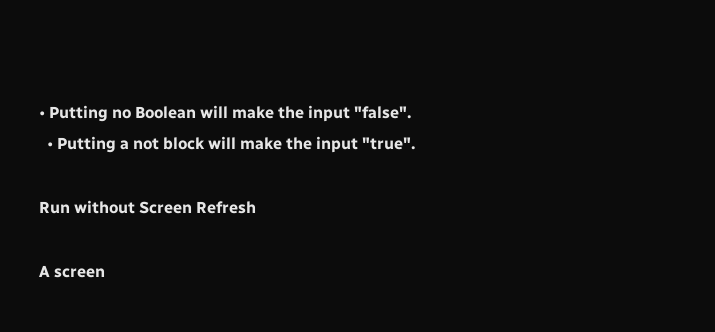• Putting no Boolean will make the input "false".
  • Putting a not block will make the input "true".

Run without Screen Refresh

A screen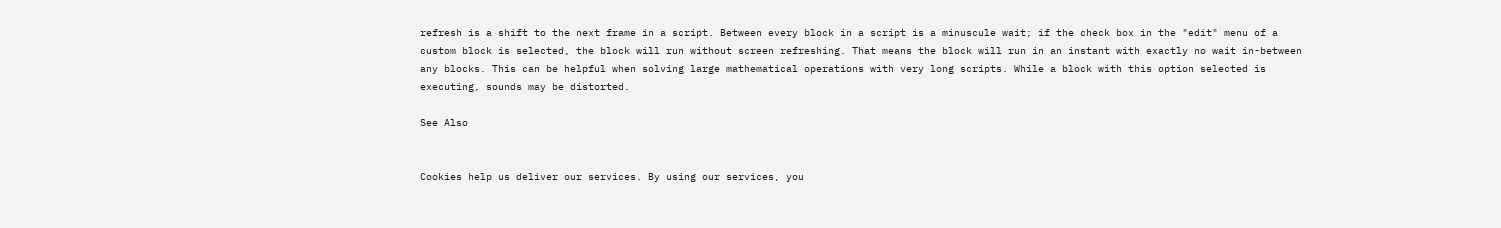refresh is a shift to the next frame in a script. Between every block in a script is a minuscule wait; if the check box in the "edit" menu of a custom block is selected, the block will run without screen refreshing. That means the block will run in an instant with exactly no wait in-between any blocks. This can be helpful when solving large mathematical operations with very long scripts. While a block with this option selected is executing, sounds may be distorted.

See Also


Cookies help us deliver our services. By using our services, you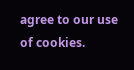agree to our use of cookies.